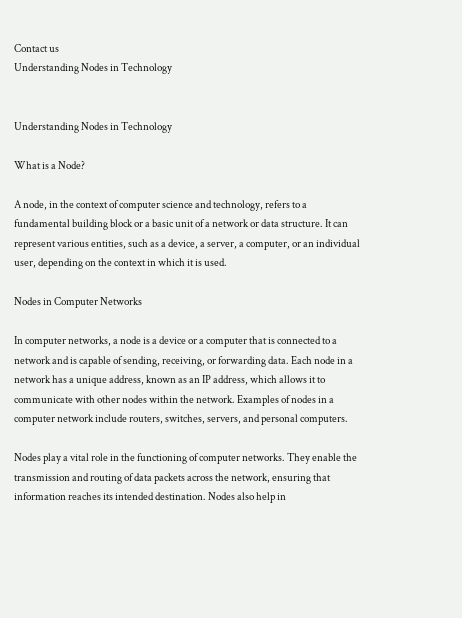Contact us
Understanding Nodes in Technology


Understanding Nodes in Technology

What is a Node?

A node, in the context of computer science and technology, refers to a fundamental building block or a basic unit of a network or data structure. It can represent various entities, such as a device, a server, a computer, or an individual user, depending on the context in which it is used.

Nodes in Computer Networks

In computer networks, a node is a device or a computer that is connected to a network and is capable of sending, receiving, or forwarding data. Each node in a network has a unique address, known as an IP address, which allows it to communicate with other nodes within the network. Examples of nodes in a computer network include routers, switches, servers, and personal computers.

Nodes play a vital role in the functioning of computer networks. They enable the transmission and routing of data packets across the network, ensuring that information reaches its intended destination. Nodes also help in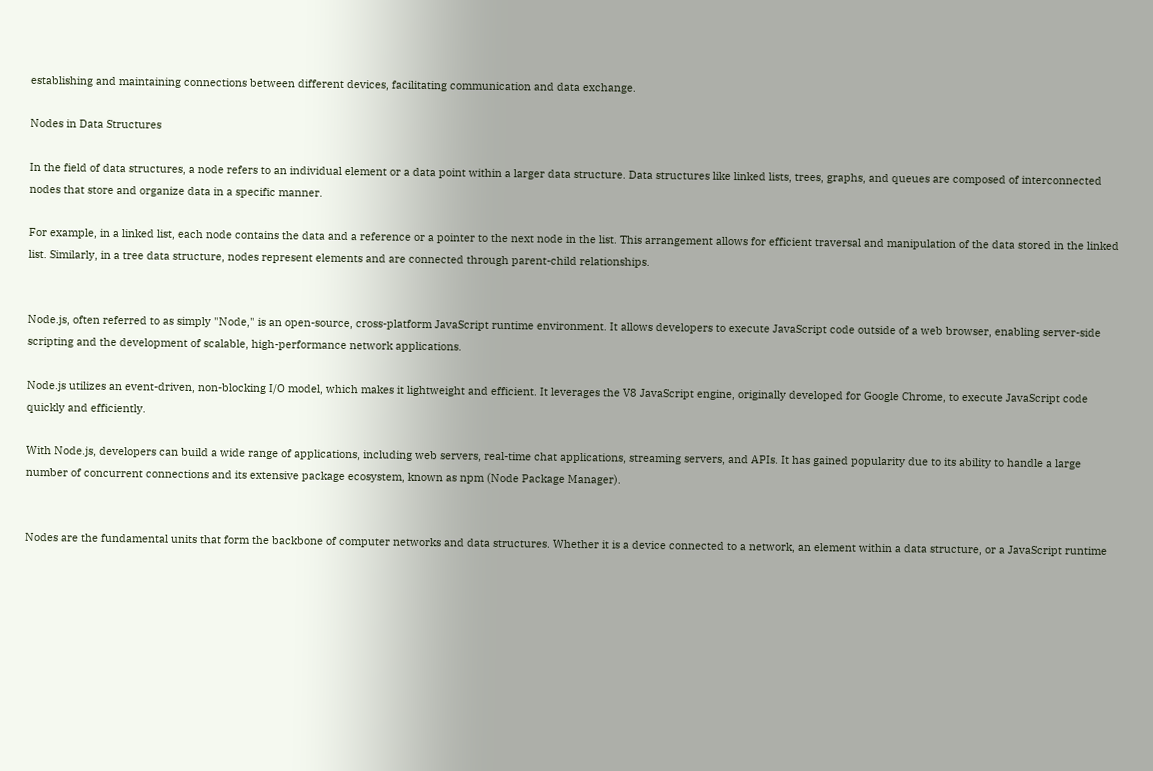establishing and maintaining connections between different devices, facilitating communication and data exchange.

Nodes in Data Structures

In the field of data structures, a node refers to an individual element or a data point within a larger data structure. Data structures like linked lists, trees, graphs, and queues are composed of interconnected nodes that store and organize data in a specific manner.

For example, in a linked list, each node contains the data and a reference or a pointer to the next node in the list. This arrangement allows for efficient traversal and manipulation of the data stored in the linked list. Similarly, in a tree data structure, nodes represent elements and are connected through parent-child relationships.


Node.js, often referred to as simply "Node," is an open-source, cross-platform JavaScript runtime environment. It allows developers to execute JavaScript code outside of a web browser, enabling server-side scripting and the development of scalable, high-performance network applications.

Node.js utilizes an event-driven, non-blocking I/O model, which makes it lightweight and efficient. It leverages the V8 JavaScript engine, originally developed for Google Chrome, to execute JavaScript code quickly and efficiently.

With Node.js, developers can build a wide range of applications, including web servers, real-time chat applications, streaming servers, and APIs. It has gained popularity due to its ability to handle a large number of concurrent connections and its extensive package ecosystem, known as npm (Node Package Manager).


Nodes are the fundamental units that form the backbone of computer networks and data structures. Whether it is a device connected to a network, an element within a data structure, or a JavaScript runtime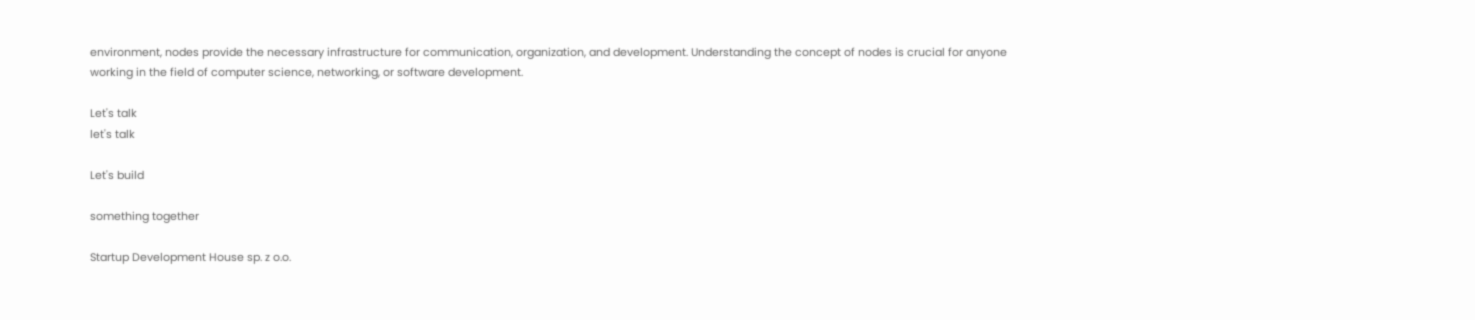environment, nodes provide the necessary infrastructure for communication, organization, and development. Understanding the concept of nodes is crucial for anyone working in the field of computer science, networking, or software development.

Let's talk
let's talk

Let's build

something together

Startup Development House sp. z o.o.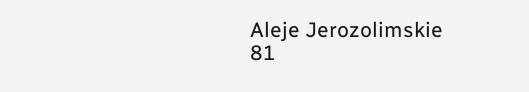Aleje Jerozolimskie 81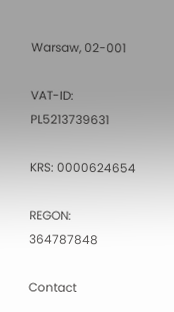Warsaw, 02-001

VAT-ID: PL5213739631

KRS: 0000624654

REGON: 364787848

Contact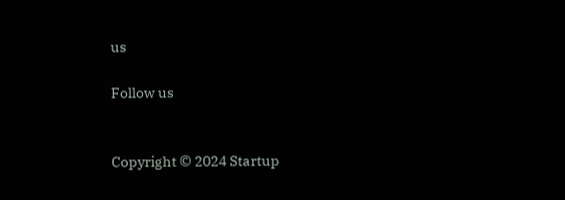us

Follow us


Copyright © 2024 Startup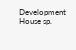Development House sp.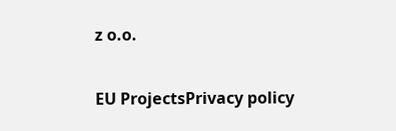z o.o.

EU ProjectsPrivacy policy